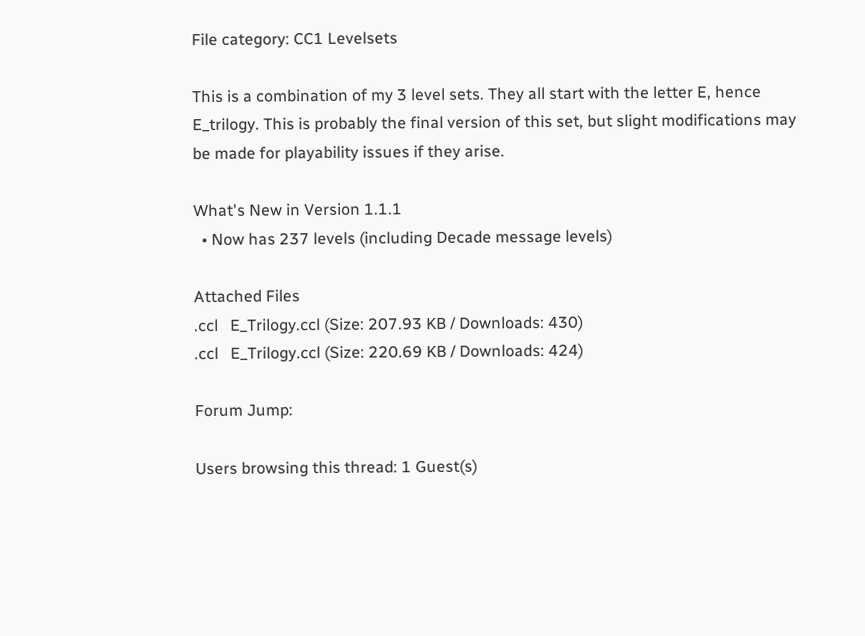File category: CC1 Levelsets

This is a combination of my 3 level sets. They all start with the letter E, hence E_trilogy. This is probably the final version of this set, but slight modifications may be made for playability issues if they arise.

What's New in Version 1.1.1
  • Now has 237 levels (including Decade message levels)

Attached Files
.ccl   E_Trilogy.ccl (Size: 207.93 KB / Downloads: 430)
.ccl   E_Trilogy.ccl (Size: 220.69 KB / Downloads: 424)

Forum Jump:

Users browsing this thread: 1 Guest(s)